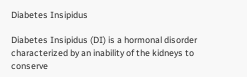Diabetes Insipidus

Diabetes Insipidus (DI) is a hormonal disorder characterized by an inability of the kidneys to conserve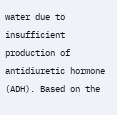water due to insufficient production of antidiuretic hormone (ADH). Based on the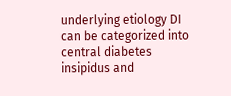underlying etiology DI can be categorized into central diabetes insipidus and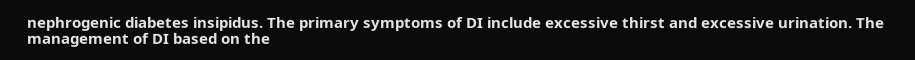nephrogenic diabetes insipidus. The primary symptoms of DI include excessive thirst and excessive urination. The management of DI based on the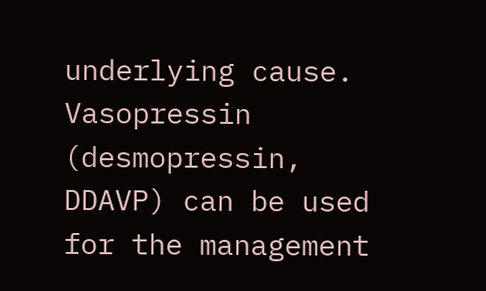underlying cause. Vasopressin (desmopressin, DDAVP) can be used for the management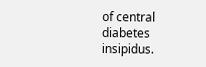of central diabetes insipidus.